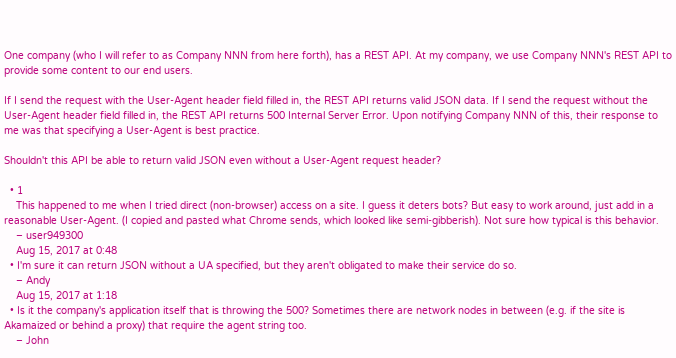One company (who I will refer to as Company NNN from here forth), has a REST API. At my company, we use Company NNN's REST API to provide some content to our end users.

If I send the request with the User-Agent header field filled in, the REST API returns valid JSON data. If I send the request without the User-Agent header field filled in, the REST API returns 500 Internal Server Error. Upon notifying Company NNN of this, their response to me was that specifying a User-Agent is best practice.

Shouldn't this API be able to return valid JSON even without a User-Agent request header?

  • 1
    This happened to me when I tried direct (non-browser) access on a site. I guess it deters bots? But easy to work around, just add in a reasonable User-Agent. (I copied and pasted what Chrome sends, which looked like semi-gibberish). Not sure how typical is this behavior.
    – user949300
    Aug 15, 2017 at 0:48
  • I'm sure it can return JSON without a UA specified, but they aren't obligated to make their service do so.
    – Andy
    Aug 15, 2017 at 1:18
  • Is it the company's application itself that is throwing the 500? Sometimes there are network nodes in between (e.g. if the site is Akamaized or behind a proxy) that require the agent string too.
    – John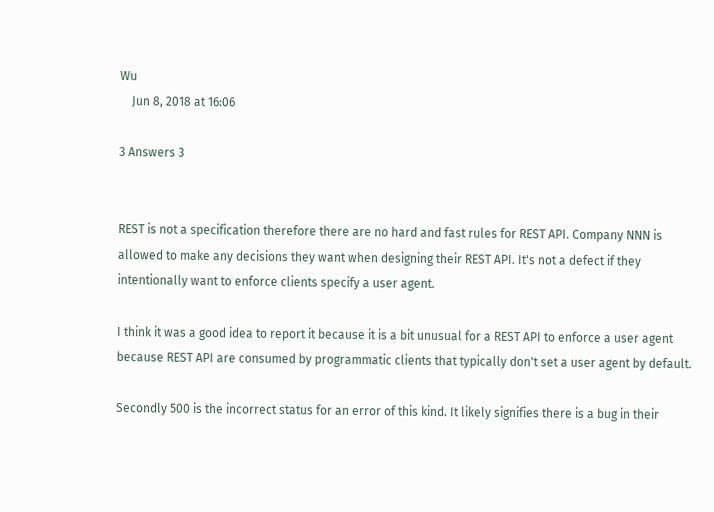Wu
    Jun 8, 2018 at 16:06

3 Answers 3


REST is not a specification therefore there are no hard and fast rules for REST API. Company NNN is allowed to make any decisions they want when designing their REST API. It's not a defect if they intentionally want to enforce clients specify a user agent.

I think it was a good idea to report it because it is a bit unusual for a REST API to enforce a user agent because REST API are consumed by programmatic clients that typically don't set a user agent by default.

Secondly 500 is the incorrect status for an error of this kind. It likely signifies there is a bug in their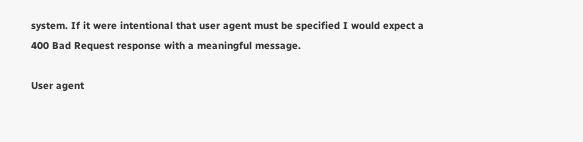system. If it were intentional that user agent must be specified I would expect a 400 Bad Request response with a meaningful message.

User agent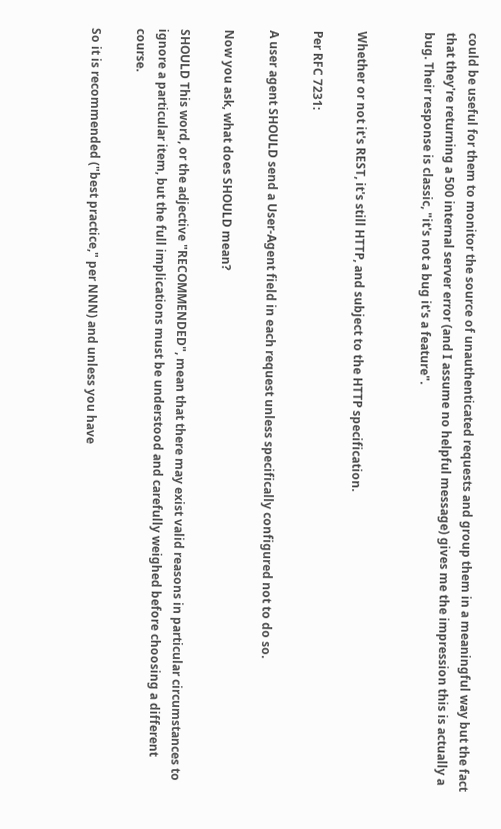could be useful for them to monitor the source of unauthenticated requests and group them in a meaningful way but the fact that they're returning a 500 internal server error (and I assume no helpful message) gives me the impression this is actually a bug. Their response is classic, "it's not a bug it's a feature".


Whether or not it's REST, it's still HTTP, and subject to the HTTP specification.

Per RFC 7231:

A user agent SHOULD send a User-Agent field in each request unless specifically configured not to do so.

Now you ask, what does SHOULD mean?

SHOULD This word, or the adjective "RECOMMENDED", mean that there may exist valid reasons in particular circumstances to ignore a particular item, but the full implications must be understood and carefully weighed before choosing a different course.

So it is recommended ("best practice," per NNN) and unless you have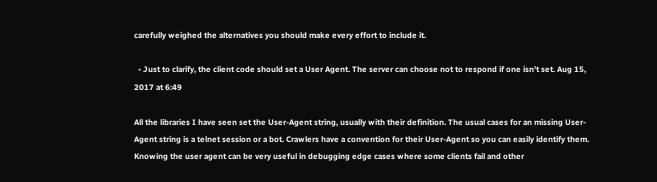carefully weighed the alternatives you should make every effort to include it.

  • Just to clarify, the client code should set a User Agent. The server can choose not to respond if one isn't set. Aug 15, 2017 at 6:49

All the libraries I have seen set the User-Agent string, usually with their definition. The usual cases for an missing User-Agent string is a telnet session or a bot. Crawlers have a convention for their User-Agent so you can easily identify them. Knowing the user agent can be very useful in debugging edge cases where some clients fail and other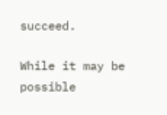succeed.

While it may be possible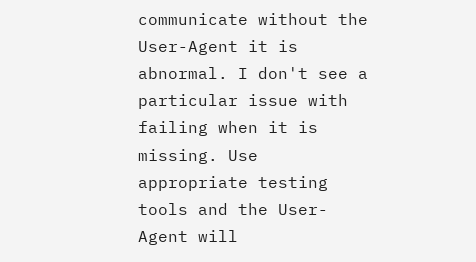communicate without the User-Agent it is abnormal. I don't see a particular issue with failing when it is missing. Use appropriate testing tools and the User-Agent will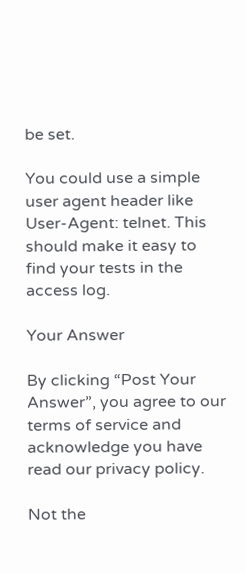be set.

You could use a simple user agent header like User-Agent: telnet. This should make it easy to find your tests in the access log.

Your Answer

By clicking “Post Your Answer”, you agree to our terms of service and acknowledge you have read our privacy policy.

Not the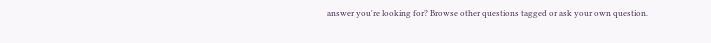answer you're looking for? Browse other questions tagged or ask your own question.